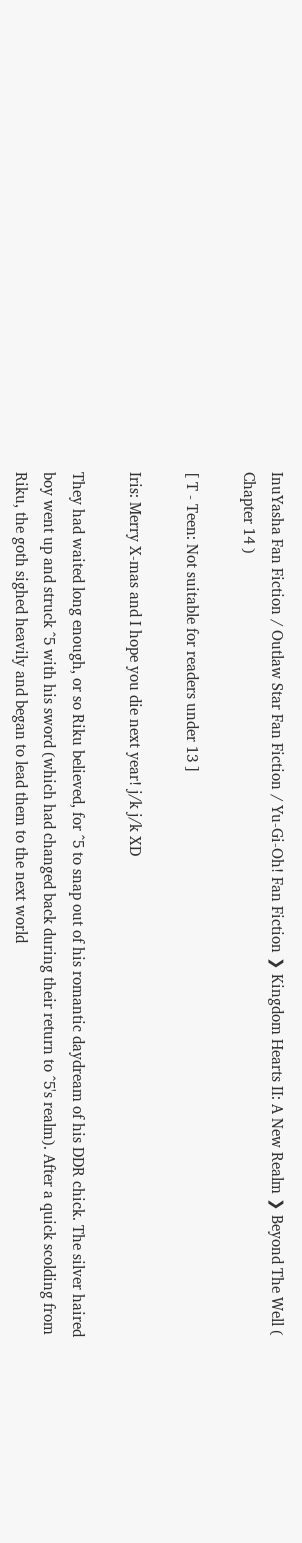InuYasha Fan Fiction / Outlaw Star Fan Fiction / Yu-Gi-Oh! Fan Fiction ❯ Kingdom Hearts II: A New Realm ❯ Beyond The Well ( Chapter 14 )

[ T - Teen: Not suitable for readers under 13 ]

Iris: Merry X-mas and I hope you die next year! j/k j/k XD

They had waited long enough, or so Riku believed, for ^5 to snap out of his romantic daydream of his DDR chick. The silver haired boy went up and struck ^5 with his sword (which had changed back during their return to ^5's realm). After a quick scolding from Riku, the goth sighed heavily and began to lead them to the next world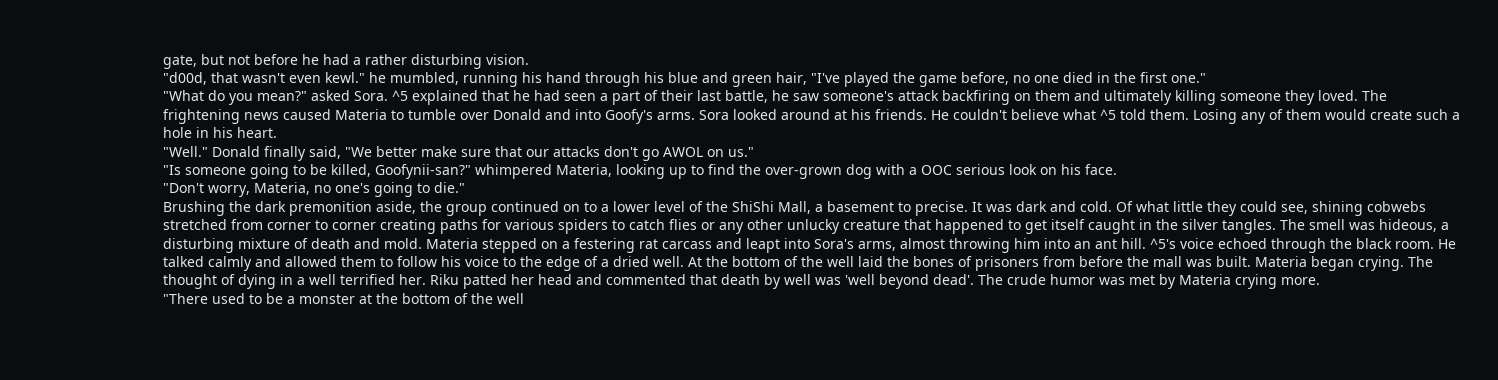gate, but not before he had a rather disturbing vision.
"d00d, that wasn't even kewl." he mumbled, running his hand through his blue and green hair, "I've played the game before, no one died in the first one."
"What do you mean?" asked Sora. ^5 explained that he had seen a part of their last battle, he saw someone's attack backfiring on them and ultimately killing someone they loved. The frightening news caused Materia to tumble over Donald and into Goofy's arms. Sora looked around at his friends. He couldn't believe what ^5 told them. Losing any of them would create such a hole in his heart.
"Well." Donald finally said, "We better make sure that our attacks don't go AWOL on us."
"Is someone going to be killed, Goofynii-san?" whimpered Materia, looking up to find the over-grown dog with a OOC serious look on his face.
"Don't worry, Materia, no one's going to die."
Brushing the dark premonition aside, the group continued on to a lower level of the ShiShi Mall, a basement to precise. It was dark and cold. Of what little they could see, shining cobwebs stretched from corner to corner creating paths for various spiders to catch flies or any other unlucky creature that happened to get itself caught in the silver tangles. The smell was hideous, a disturbing mixture of death and mold. Materia stepped on a festering rat carcass and leapt into Sora's arms, almost throwing him into an ant hill. ^5's voice echoed through the black room. He talked calmly and allowed them to follow his voice to the edge of a dried well. At the bottom of the well laid the bones of prisoners from before the mall was built. Materia began crying. The thought of dying in a well terrified her. Riku patted her head and commented that death by well was 'well beyond dead'. The crude humor was met by Materia crying more.
"There used to be a monster at the bottom of the well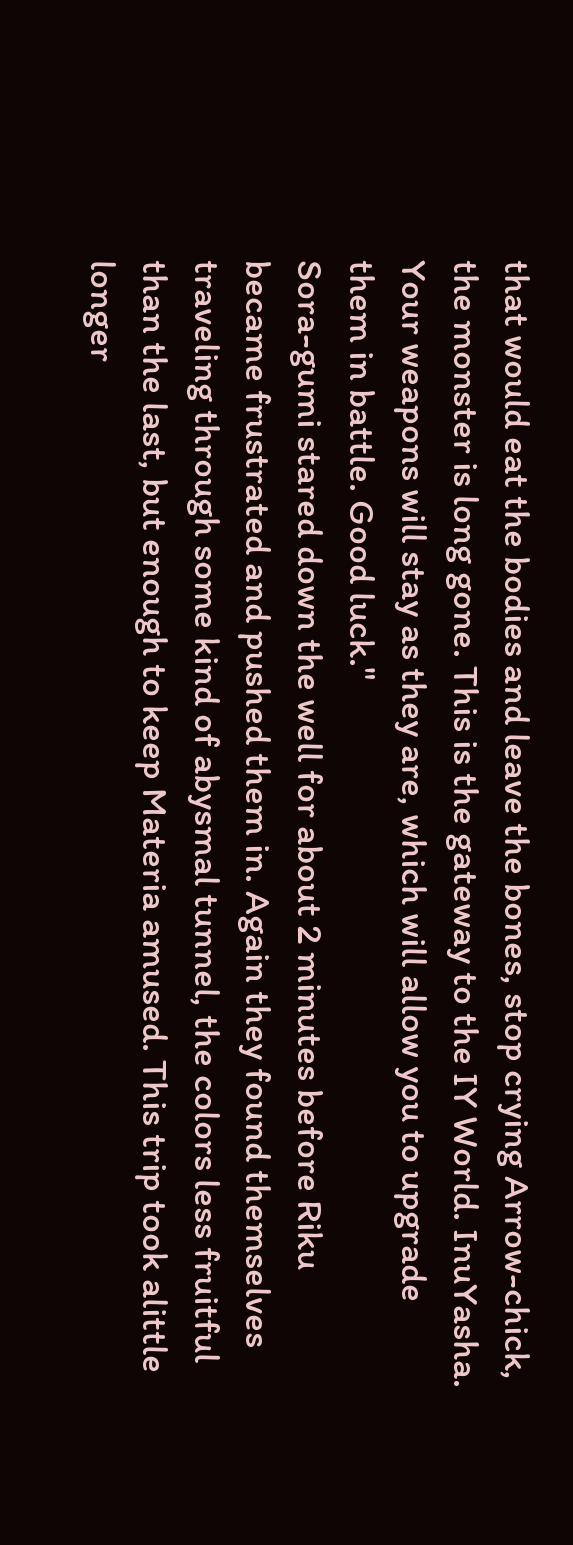that would eat the bodies and leave the bones, stop crying Arrow-chick, the monster is long gone. This is the gateway to the IY World. InuYasha. Your weapons will stay as they are, which will allow you to upgrade them in battle. Good luck."
Sora-gumi stared down the well for about 2 minutes before Riku became frustrated and pushed them in. Again they found themselves traveling through some kind of abysmal tunnel, the colors less fruitful than the last, but enough to keep Materia amused. This trip took alittle longer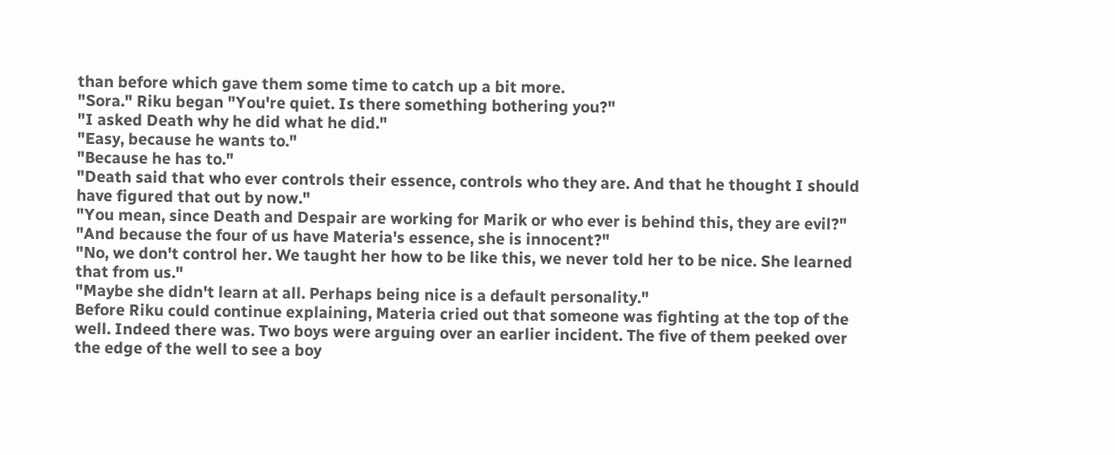than before which gave them some time to catch up a bit more.
"Sora." Riku began "You're quiet. Is there something bothering you?"
"I asked Death why he did what he did."
"Easy, because he wants to."
"Because he has to."
"Death said that who ever controls their essence, controls who they are. And that he thought I should have figured that out by now."
"You mean, since Death and Despair are working for Marik or who ever is behind this, they are evil?"
"And because the four of us have Materia's essence, she is innocent?"
"No, we don't control her. We taught her how to be like this, we never told her to be nice. She learned that from us."
"Maybe she didn't learn at all. Perhaps being nice is a default personality."
Before Riku could continue explaining, Materia cried out that someone was fighting at the top of the well. Indeed there was. Two boys were arguing over an earlier incident. The five of them peeked over the edge of the well to see a boy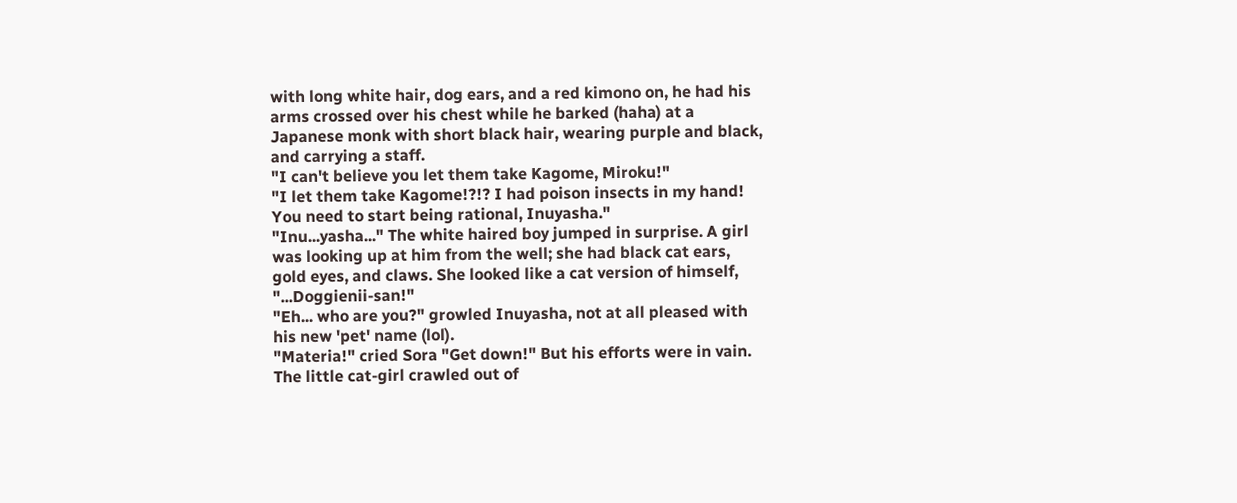with long white hair, dog ears, and a red kimono on, he had his arms crossed over his chest while he barked (haha) at a Japanese monk with short black hair, wearing purple and black, and carrying a staff.
"I can't believe you let them take Kagome, Miroku!"
"I let them take Kagome!?!? I had poison insects in my hand! You need to start being rational, Inuyasha."
"Inu...yasha..." The white haired boy jumped in surprise. A girl was looking up at him from the well; she had black cat ears, gold eyes, and claws. She looked like a cat version of himself, "...Doggienii-san!"
"Eh... who are you?" growled Inuyasha, not at all pleased with his new 'pet' name (lol).
"Materia!" cried Sora "Get down!" But his efforts were in vain. The little cat-girl crawled out of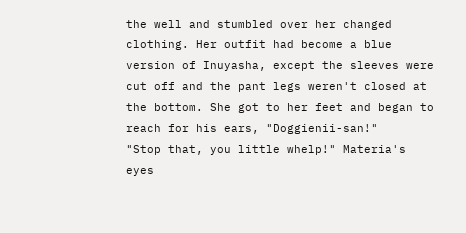the well and stumbled over her changed clothing. Her outfit had become a blue version of Inuyasha, except the sleeves were cut off and the pant legs weren't closed at the bottom. She got to her feet and began to reach for his ears, "Doggienii-san!"
"Stop that, you little whelp!" Materia's eyes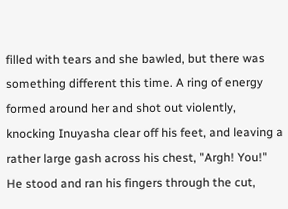filled with tears and she bawled, but there was something different this time. A ring of energy formed around her and shot out violently, knocking Inuyasha clear off his feet, and leaving a rather large gash across his chest, "Argh! You!"
He stood and ran his fingers through the cut,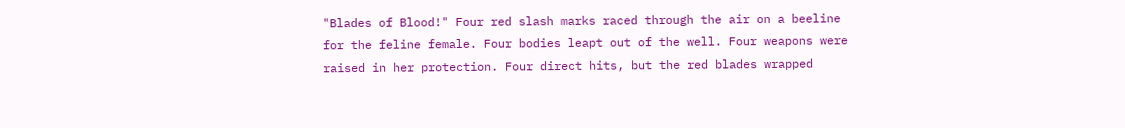"Blades of Blood!" Four red slash marks raced through the air on a beeline for the feline female. Four bodies leapt out of the well. Four weapons were raised in her protection. Four direct hits, but the red blades wrapped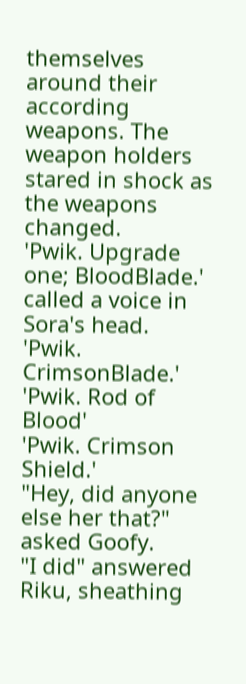themselves around their according weapons. The weapon holders stared in shock as the weapons changed.
'Pwik. Upgrade one; BloodBlade.' called a voice in Sora's head.
'Pwik. CrimsonBlade.'
'Pwik. Rod of Blood'
'Pwik. Crimson Shield.'
"Hey, did anyone else her that?" asked Goofy.
"I did" answered Riku, sheathing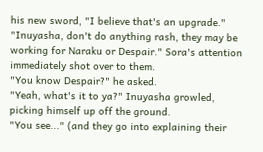his new sword, "I believe that's an upgrade."
"Inuyasha, don't do anything rash, they may be working for Naraku or Despair." Sora's attention immediately shot over to them.
"You know Despair?" he asked.
"Yeah, what's it to ya?" Inuyasha growled, picking himself up off the ground.
"You see..." (and they go into explaining their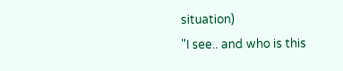situation)
"I see.. and who is this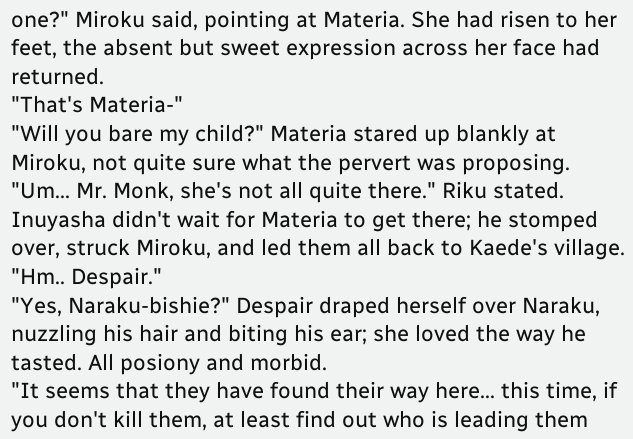one?" Miroku said, pointing at Materia. She had risen to her feet, the absent but sweet expression across her face had returned.
"That's Materia-"
"Will you bare my child?" Materia stared up blankly at Miroku, not quite sure what the pervert was proposing.
"Um... Mr. Monk, she's not all quite there." Riku stated. Inuyasha didn't wait for Materia to get there; he stomped over, struck Miroku, and led them all back to Kaede's village.
"Hm.. Despair."
"Yes, Naraku-bishie?" Despair draped herself over Naraku, nuzzling his hair and biting his ear; she loved the way he tasted. All posiony and morbid.
"It seems that they have found their way here... this time, if you don't kill them, at least find out who is leading them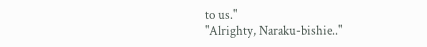to us."
"Alrighty, Naraku-bishie.."